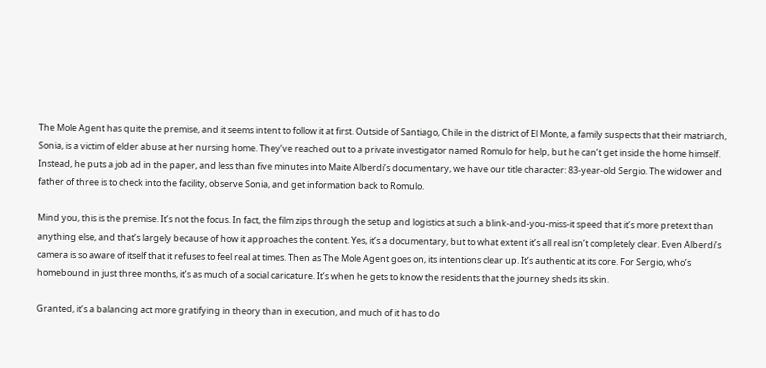The Mole Agent has quite the premise, and it seems intent to follow it at first. Outside of Santiago, Chile in the district of El Monte, a family suspects that their matriarch, Sonia, is a victim of elder abuse at her nursing home. They’ve reached out to a private investigator named Romulo for help, but he can’t get inside the home himself. Instead, he puts a job ad in the paper, and less than five minutes into Maite Alberdi’s documentary, we have our title character: 83-year-old Sergio. The widower and father of three is to check into the facility, observe Sonia, and get information back to Romulo.

Mind you, this is the premise. It’s not the focus. In fact, the film zips through the setup and logistics at such a blink-and-you-miss-it speed that it’s more pretext than anything else, and that’s largely because of how it approaches the content. Yes, it’s a documentary, but to what extent it’s all real isn’t completely clear. Even Alberdi’s camera is so aware of itself that it refuses to feel real at times. Then as The Mole Agent goes on, its intentions clear up. It’s authentic at its core. For Sergio, who’s homebound in just three months, it’s as much of a social caricature. It’s when he gets to know the residents that the journey sheds its skin.

Granted, it’s a balancing act more gratifying in theory than in execution, and much of it has to do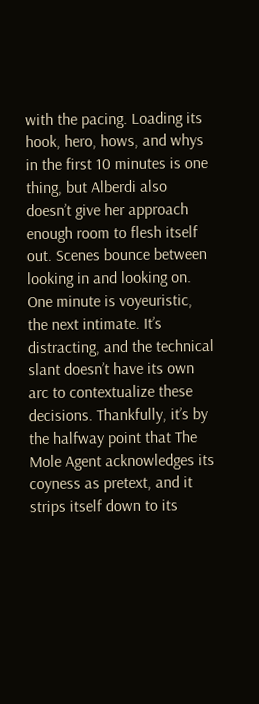with the pacing. Loading its hook, hero, hows, and whys in the first 10 minutes is one thing, but Alberdi also doesn’t give her approach enough room to flesh itself out. Scenes bounce between looking in and looking on. One minute is voyeuristic, the next intimate. It’s distracting, and the technical slant doesn’t have its own arc to contextualize these decisions. Thankfully, it’s by the halfway point that The Mole Agent acknowledges its coyness as pretext, and it strips itself down to its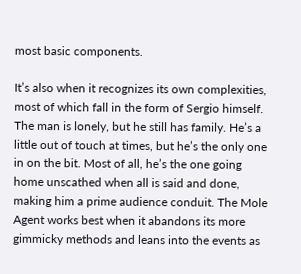most basic components.

It’s also when it recognizes its own complexities, most of which fall in the form of Sergio himself. The man is lonely, but he still has family. He’s a little out of touch at times, but he’s the only one in on the bit. Most of all, he’s the one going home unscathed when all is said and done, making him a prime audience conduit. The Mole Agent works best when it abandons its more gimmicky methods and leans into the events as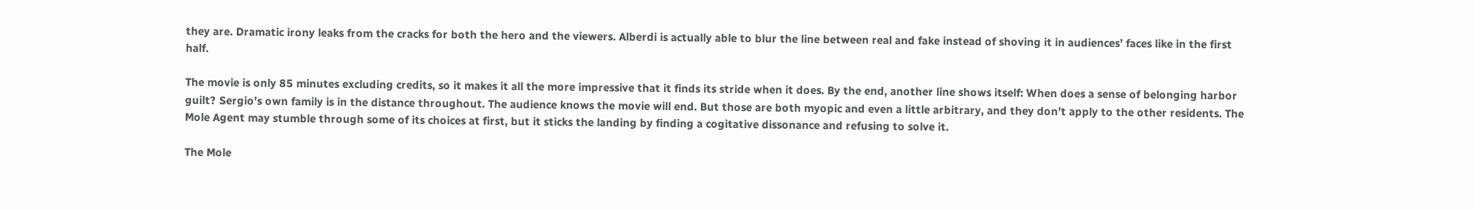they are. Dramatic irony leaks from the cracks for both the hero and the viewers. Alberdi is actually able to blur the line between real and fake instead of shoving it in audiences’ faces like in the first half.

The movie is only 85 minutes excluding credits, so it makes it all the more impressive that it finds its stride when it does. By the end, another line shows itself: When does a sense of belonging harbor guilt? Sergio’s own family is in the distance throughout. The audience knows the movie will end. But those are both myopic and even a little arbitrary, and they don’t apply to the other residents. The Mole Agent may stumble through some of its choices at first, but it sticks the landing by finding a cogitative dissonance and refusing to solve it.

The Mole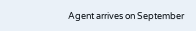Agent arrives on September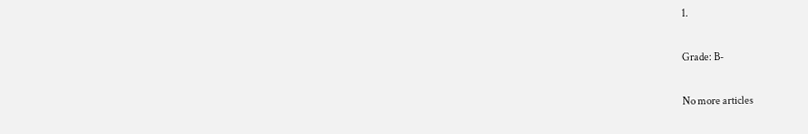1.

Grade: B-

No more articles